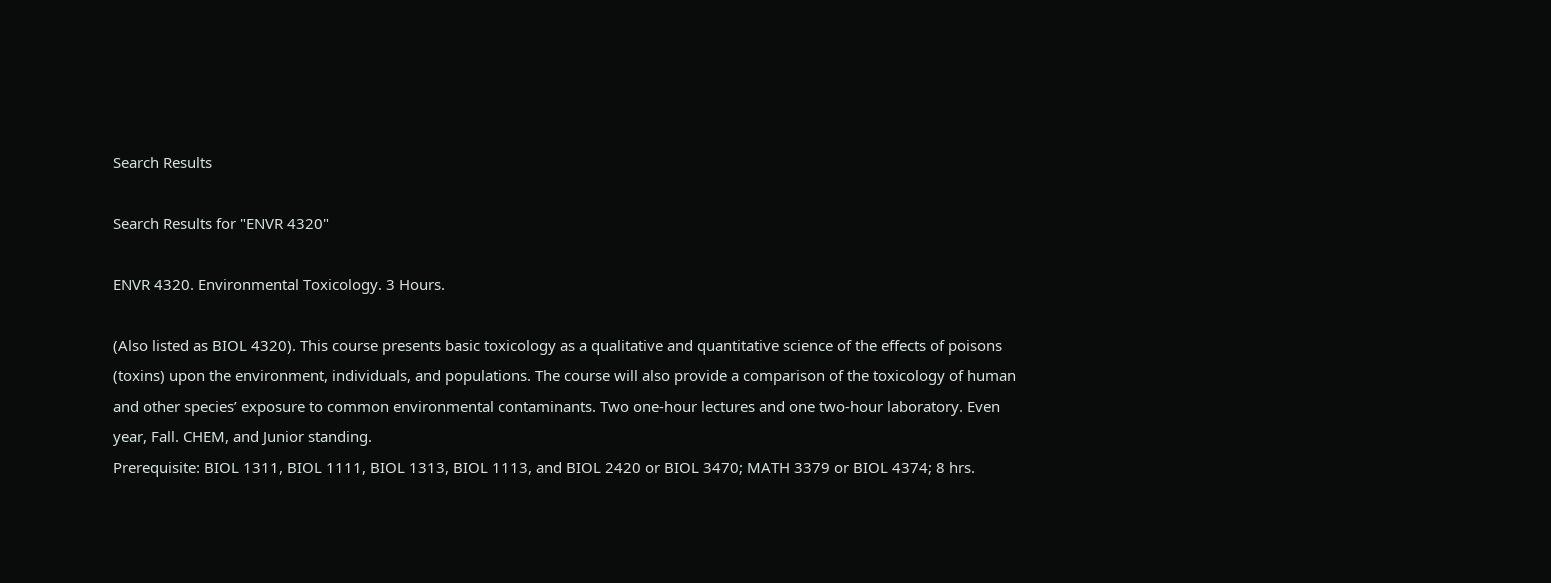Search Results

Search Results for "ENVR 4320"

ENVR 4320. Environmental Toxicology. 3 Hours.

(Also listed as BIOL 4320). This course presents basic toxicology as a qualitative and quantitative science of the effects of poisons (toxins) upon the environment, individuals, and populations. The course will also provide a comparison of the toxicology of human and other species’ exposure to common environmental contaminants. Two one-hour lectures and one two-hour laboratory. Even year, Fall. CHEM, and Junior standing.
Prerequisite: BIOL 1311, BIOL 1111, BIOL 1313, BIOL 1113, and BIOL 2420 or BIOL 3470; MATH 3379 or BIOL 4374; 8 hrs.